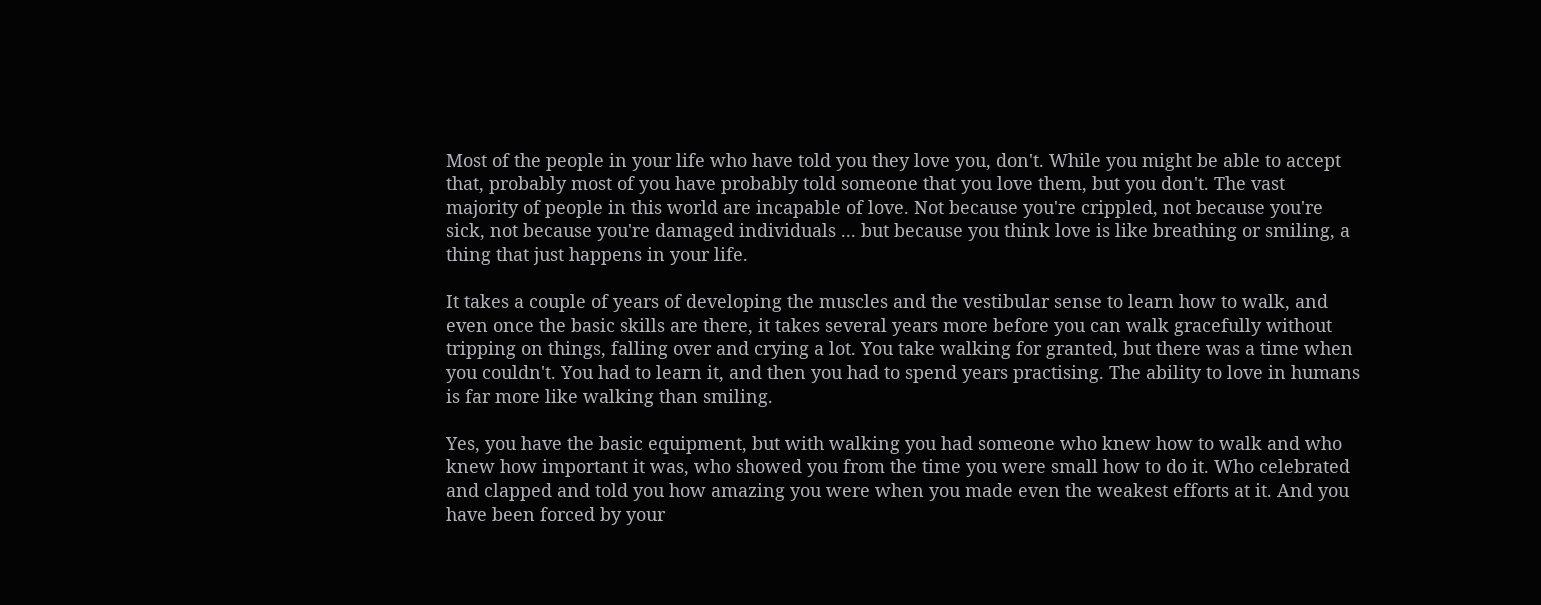Most of the people in your life who have told you they love you, don't. While you might be able to accept that, probably most of you have probably told someone that you love them, but you don't. The vast majority of people in this world are incapable of love. Not because you're crippled, not because you're sick, not because you're damaged individuals ... but because you think love is like breathing or smiling, a thing that just happens in your life.

It takes a couple of years of developing the muscles and the vestibular sense to learn how to walk, and even once the basic skills are there, it takes several years more before you can walk gracefully without tripping on things, falling over and crying a lot. You take walking for granted, but there was a time when you couldn't. You had to learn it, and then you had to spend years practising. The ability to love in humans is far more like walking than smiling.

Yes, you have the basic equipment, but with walking you had someone who knew how to walk and who knew how important it was, who showed you from the time you were small how to do it. Who celebrated and clapped and told you how amazing you were when you made even the weakest efforts at it. And you have been forced by your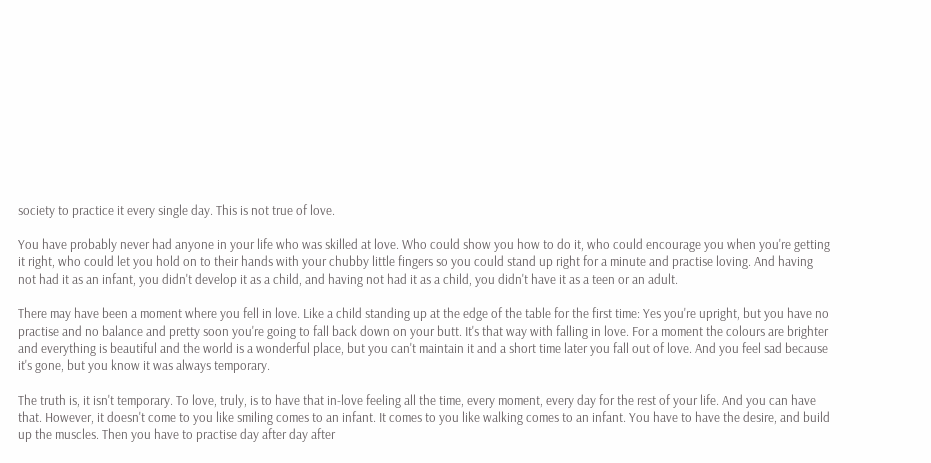society to practice it every single day. This is not true of love.

You have probably never had anyone in your life who was skilled at love. Who could show you how to do it, who could encourage you when you're getting it right, who could let you hold on to their hands with your chubby little fingers so you could stand up right for a minute and practise loving. And having not had it as an infant, you didn't develop it as a child, and having not had it as a child, you didn't have it as a teen or an adult.

There may have been a moment where you fell in love. Like a child standing up at the edge of the table for the first time: Yes you're upright, but you have no practise and no balance and pretty soon you're going to fall back down on your butt. It's that way with falling in love. For a moment the colours are brighter and everything is beautiful and the world is a wonderful place, but you can't maintain it and a short time later you fall out of love. And you feel sad because it's gone, but you know it was always temporary.

The truth is, it isn't temporary. To love, truly, is to have that in-love feeling all the time, every moment, every day for the rest of your life. And you can have that. However, it doesn't come to you like smiling comes to an infant. It comes to you like walking comes to an infant. You have to have the desire, and build up the muscles. Then you have to practise day after day after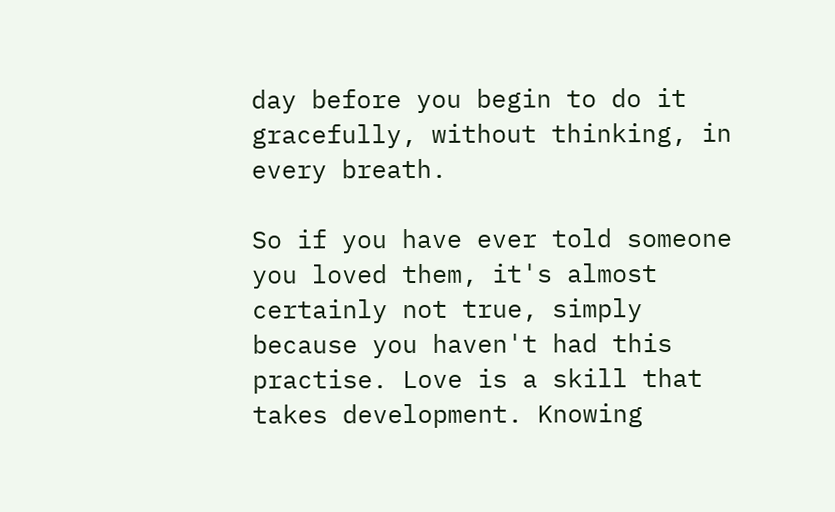day before you begin to do it gracefully, without thinking, in every breath.

So if you have ever told someone you loved them, it's almost certainly not true, simply because you haven't had this practise. Love is a skill that takes development. Knowing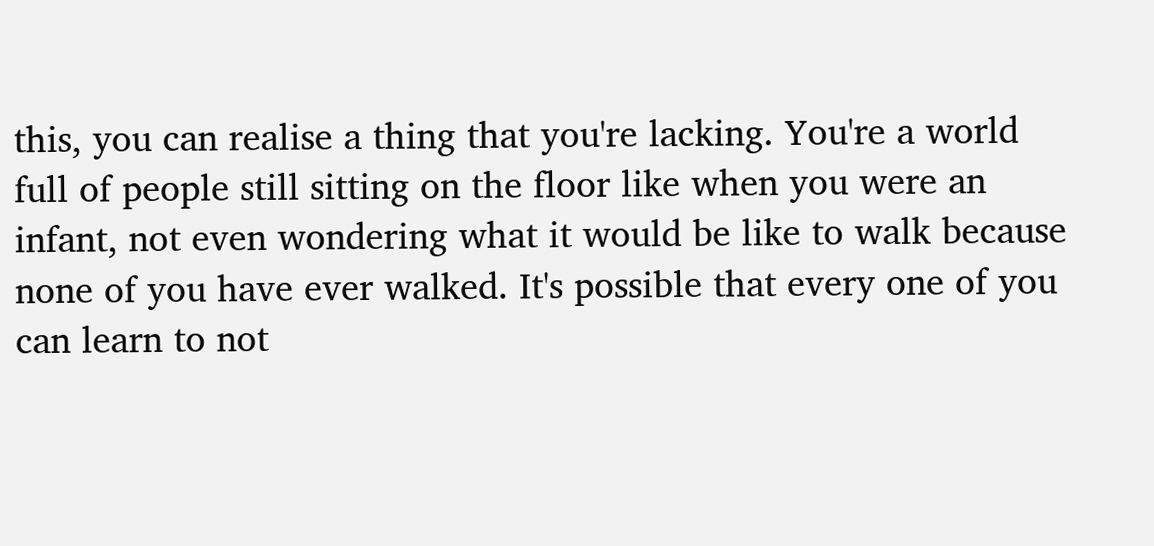this, you can realise a thing that you're lacking. You're a world full of people still sitting on the floor like when you were an infant, not even wondering what it would be like to walk because none of you have ever walked. It's possible that every one of you can learn to not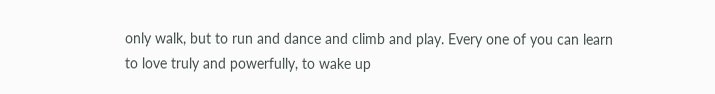only walk, but to run and dance and climb and play. Every one of you can learn to love truly and powerfully, to wake up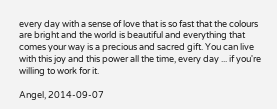every day with a sense of love that is so fast that the colours are bright and the world is beautiful and everything that comes your way is a precious and sacred gift. You can live with this joy and this power all the time, every day ... if you're willing to work for it.

Angel, 2014-09-07